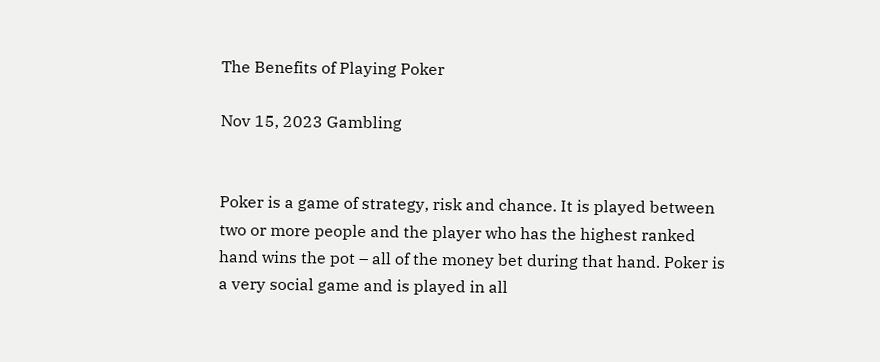The Benefits of Playing Poker

Nov 15, 2023 Gambling


Poker is a game of strategy, risk and chance. It is played between two or more people and the player who has the highest ranked hand wins the pot – all of the money bet during that hand. Poker is a very social game and is played in all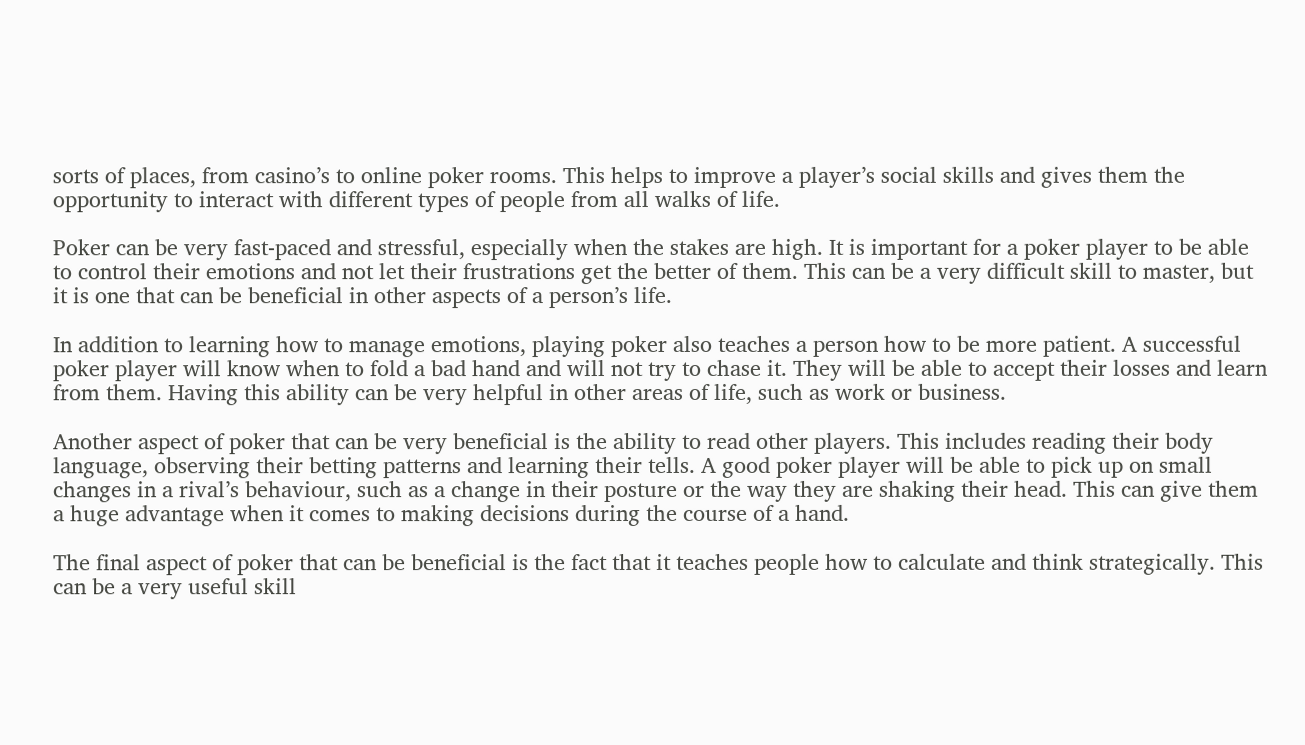sorts of places, from casino’s to online poker rooms. This helps to improve a player’s social skills and gives them the opportunity to interact with different types of people from all walks of life.

Poker can be very fast-paced and stressful, especially when the stakes are high. It is important for a poker player to be able to control their emotions and not let their frustrations get the better of them. This can be a very difficult skill to master, but it is one that can be beneficial in other aspects of a person’s life.

In addition to learning how to manage emotions, playing poker also teaches a person how to be more patient. A successful poker player will know when to fold a bad hand and will not try to chase it. They will be able to accept their losses and learn from them. Having this ability can be very helpful in other areas of life, such as work or business.

Another aspect of poker that can be very beneficial is the ability to read other players. This includes reading their body language, observing their betting patterns and learning their tells. A good poker player will be able to pick up on small changes in a rival’s behaviour, such as a change in their posture or the way they are shaking their head. This can give them a huge advantage when it comes to making decisions during the course of a hand.

The final aspect of poker that can be beneficial is the fact that it teaches people how to calculate and think strategically. This can be a very useful skill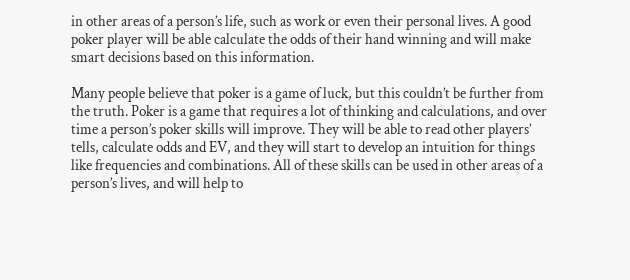in other areas of a person’s life, such as work or even their personal lives. A good poker player will be able calculate the odds of their hand winning and will make smart decisions based on this information.

Many people believe that poker is a game of luck, but this couldn’t be further from the truth. Poker is a game that requires a lot of thinking and calculations, and over time a person’s poker skills will improve. They will be able to read other players’ tells, calculate odds and EV, and they will start to develop an intuition for things like frequencies and combinations. All of these skills can be used in other areas of a person’s lives, and will help to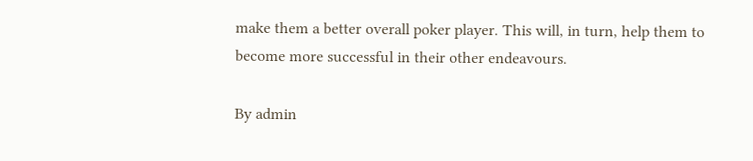make them a better overall poker player. This will, in turn, help them to become more successful in their other endeavours.

By admin